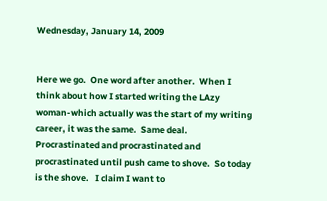Wednesday, January 14, 2009


Here we go.  One word after another.  When I think about how I started writing the LAzy woman-which actually was the start of my writing career, it was the same.  Same deal.  Procrastinated and procrastinated and procrastinated until push came to shove.  So today is the shove.   I claim I want to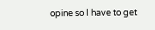opine so I have to get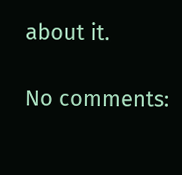about it.

No comments: